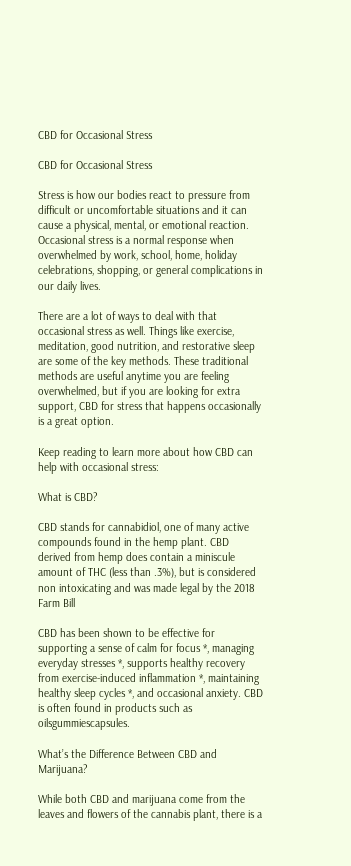CBD for Occasional Stress

CBD for Occasional Stress

Stress is how our bodies react to pressure from difficult or uncomfortable situations and it can cause a physical, mental, or emotional reaction. Occasional stress is a normal response when overwhelmed by work, school, home, holiday celebrations, shopping, or general complications in our daily lives.

There are a lot of ways to deal with that occasional stress as well. Things like exercise, meditation, good nutrition, and restorative sleep are some of the key methods. These traditional methods are useful anytime you are feeling overwhelmed, but if you are looking for extra support, CBD for stress that happens occasionally is a great option.

Keep reading to learn more about how CBD can help with occasional stress:

What is CBD?

CBD stands for cannabidiol, one of many active compounds found in the hemp plant. CBD derived from hemp does contain a miniscule amount of THC (less than .3%), but is considered non intoxicating and was made legal by the 2018 Farm Bill

CBD has been shown to be effective for supporting a sense of calm for focus *, managing everyday stresses *, supports healthy recovery from exercise-induced inflammation *, maintaining healthy sleep cycles *, and occasional anxiety. CBD is often found in products such as oilsgummiescapsules.

What’s the Difference Between CBD and Marijuana?

While both CBD and marijuana come from the leaves and flowers of the cannabis plant, there is a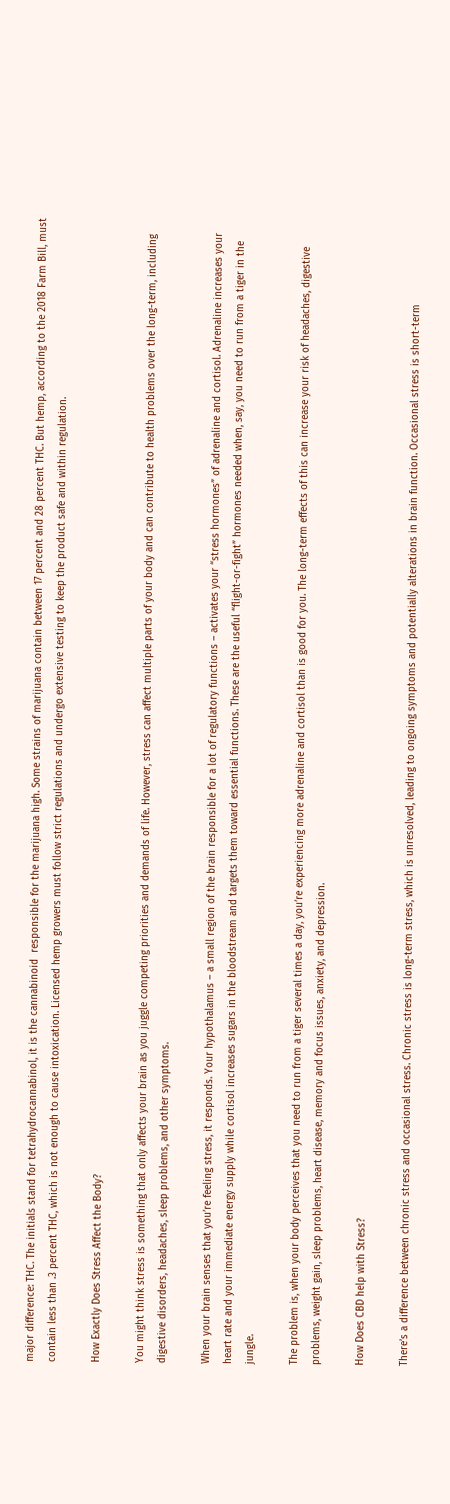major difference: THC. The initials stand for tetrahydrocannabinol, it is the cannabinoid  responsible for the marijuana high. Some strains of marijuana contain between 17 percent and 28 percent THC. But hemp, according to the 2018 Farm Bill, must contain less than .3 percent THC, which is not enough to cause intoxication. Licensed hemp growers must follow strict regulations and undergo extensive testing to keep the product safe and within regulation.

How Exactly Does Stress Affect the Body?

You might think stress is something that only affects your brain as you juggle competing priorities and demands of life. However, stress can affect multiple parts of your body and can contribute to health problems over the long-term, including digestive disorders, headaches, sleep problems, and other symptoms.

When your brain senses that you’re feeling stress, it responds. Your hypothalamus – a small region of the brain responsible for a lot of regulatory functions – activates your “stress hormones” of adrenaline and cortisol. Adrenaline increases your heart rate and your immediate energy supply while cortisol increases sugars in the bloodstream and targets them toward essential functions. These are the useful “flight-or-fight” hormones needed when, say, you need to run from a tiger in the jungle.

The problem is, when your body perceives that you need to run from a tiger several times a day, you’re experiencing more adrenaline and cortisol than is good for you. The long-term effects of this can increase your risk of headaches, digestive problems, weight gain, sleep problems, heart disease, memory and focus issues, anxiety, and depression.

How Does CBD help with Stress?

There’s a difference between chronic stress and occasional stress. Chronic stress is long-term stress, which is unresolved, leading to ongoing symptoms and potentially alterations in brain function. Occasional stress is short-term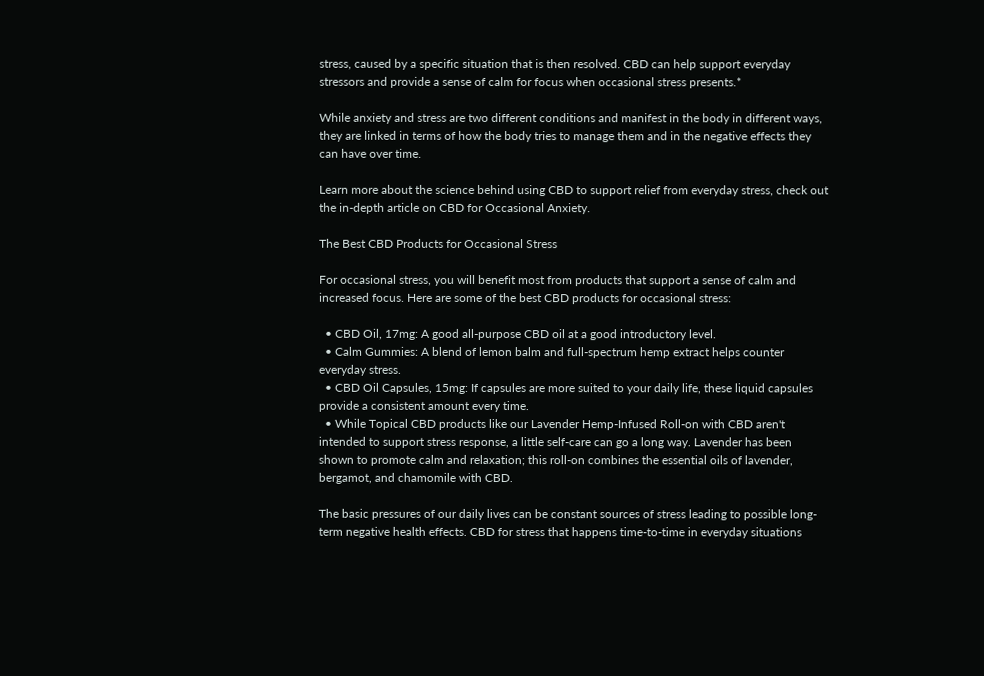stress, caused by a specific situation that is then resolved. CBD can help support everyday stressors and provide a sense of calm for focus when occasional stress presents.*

While anxiety and stress are two different conditions and manifest in the body in different ways, they are linked in terms of how the body tries to manage them and in the negative effects they can have over time.

Learn more about the science behind using CBD to support relief from everyday stress, check out the in-depth article on CBD for Occasional Anxiety.

The Best CBD Products for Occasional Stress

For occasional stress, you will benefit most from products that support a sense of calm and increased focus. Here are some of the best CBD products for occasional stress:

  • CBD Oil, 17mg: A good all-purpose CBD oil at a good introductory level.
  • Calm Gummies: A blend of lemon balm and full-spectrum hemp extract helps counter everyday stress.
  • CBD Oil Capsules, 15mg: If capsules are more suited to your daily life, these liquid capsules provide a consistent amount every time.
  • While Topical CBD products like our Lavender Hemp-Infused Roll-on with CBD aren't intended to support stress response, a little self-care can go a long way. Lavender has been shown to promote calm and relaxation; this roll-on combines the essential oils of lavender, bergamot, and chamomile with CBD.

The basic pressures of our daily lives can be constant sources of stress leading to possible long-term negative health effects. CBD for stress that happens time-to-time in everyday situations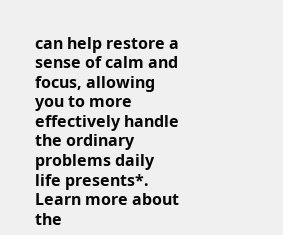can help restore a sense of calm and focus, allowing you to more effectively handle the ordinary problems daily life presents*. Learn more about the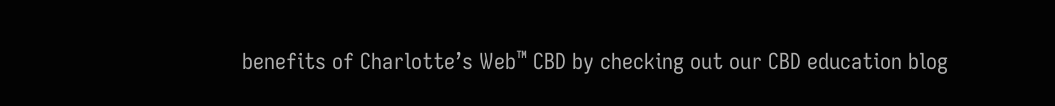benefits of Charlotte’s Web™ CBD by checking out our CBD education blog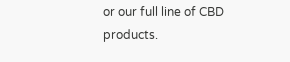or our full line of CBD products.